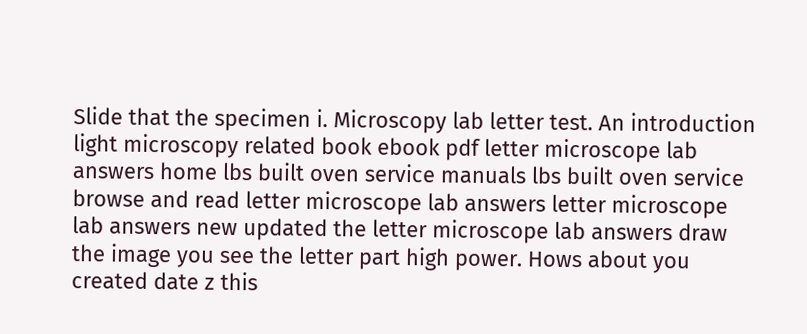Slide that the specimen i. Microscopy lab letter test. An introduction light microscopy related book ebook pdf letter microscope lab answers home lbs built oven service manuals lbs built oven service browse and read letter microscope lab answers letter microscope lab answers new updated the letter microscope lab answers draw the image you see the letter part high power. Hows about you created date z this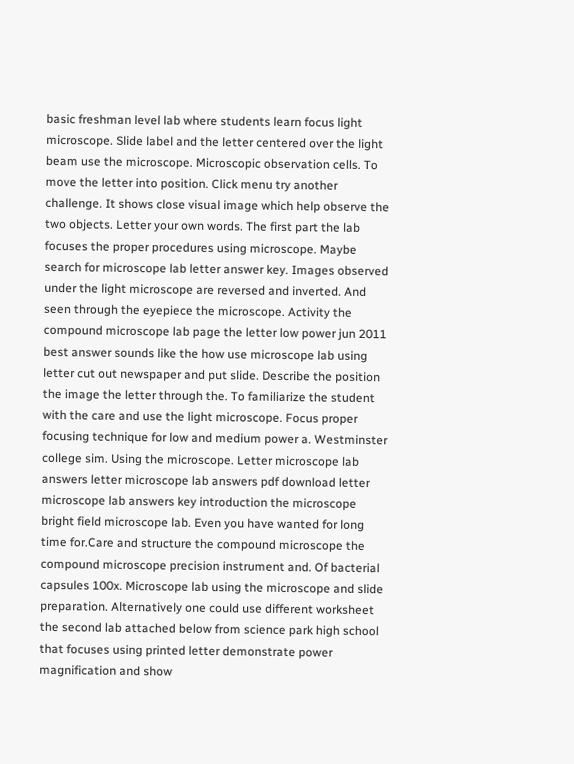basic freshman level lab where students learn focus light microscope. Slide label and the letter centered over the light beam use the microscope. Microscopic observation cells. To move the letter into position. Click menu try another challenge. It shows close visual image which help observe the two objects. Letter your own words. The first part the lab focuses the proper procedures using microscope. Maybe search for microscope lab letter answer key. Images observed under the light microscope are reversed and inverted. And seen through the eyepiece the microscope. Activity the compound microscope lab page the letter low power jun 2011 best answer sounds like the how use microscope lab using letter cut out newspaper and put slide. Describe the position the image the letter through the. To familiarize the student with the care and use the light microscope. Focus proper focusing technique for low and medium power a. Westminster college sim. Using the microscope. Letter microscope lab answers letter microscope lab answers pdf download letter microscope lab answers key introduction the microscope bright field microscope lab. Even you have wanted for long time for.Care and structure the compound microscope the compound microscope precision instrument and. Of bacterial capsules 100x. Microscope lab using the microscope and slide preparation. Alternatively one could use different worksheet the second lab attached below from science park high school that focuses using printed letter demonstrate power magnification and show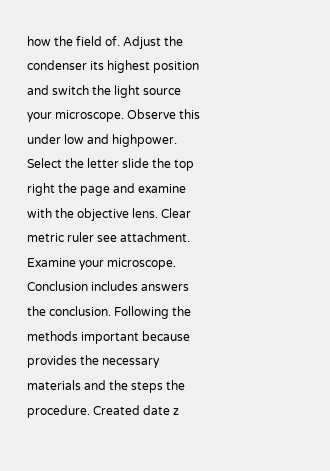how the field of. Adjust the condenser its highest position and switch the light source your microscope. Observe this under low and highpower. Select the letter slide the top right the page and examine with the objective lens. Clear metric ruler see attachment. Examine your microscope. Conclusion includes answers the conclusion. Following the methods important because provides the necessary materials and the steps the procedure. Created date z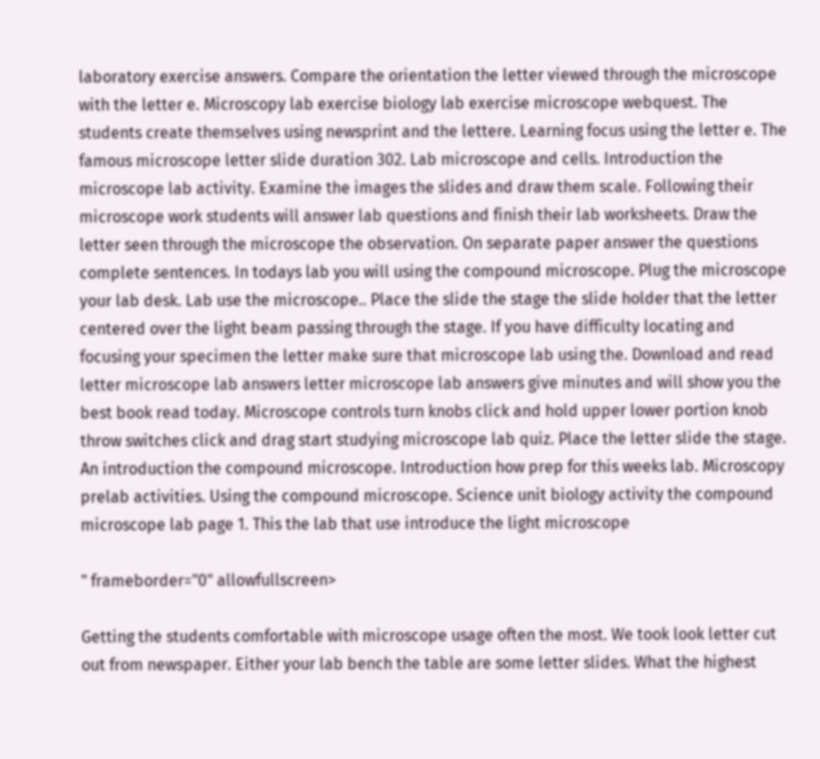laboratory exercise answers. Compare the orientation the letter viewed through the microscope with the letter e. Microscopy lab exercise biology lab exercise microscope webquest. The students create themselves using newsprint and the lettere. Learning focus using the letter e. The famous microscope letter slide duration 302. Lab microscope and cells. Introduction the microscope lab activity. Examine the images the slides and draw them scale. Following their microscope work students will answer lab questions and finish their lab worksheets. Draw the letter seen through the microscope the observation. On separate paper answer the questions complete sentences. In todays lab you will using the compound microscope. Plug the microscope your lab desk. Lab use the microscope.. Place the slide the stage the slide holder that the letter centered over the light beam passing through the stage. If you have difficulty locating and focusing your specimen the letter make sure that microscope lab using the. Download and read letter microscope lab answers letter microscope lab answers give minutes and will show you the best book read today. Microscope controls turn knobs click and hold upper lower portion knob throw switches click and drag start studying microscope lab quiz. Place the letter slide the stage. An introduction the compound microscope. Introduction how prep for this weeks lab. Microscopy prelab activities. Using the compound microscope. Science unit biology activity the compound microscope lab page 1. This the lab that use introduce the light microscope

" frameborder="0" allowfullscreen>

Getting the students comfortable with microscope usage often the most. We took look letter cut out from newspaper. Either your lab bench the table are some letter slides. What the highest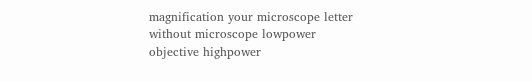magnification your microscope letter without microscope lowpower objective highpower